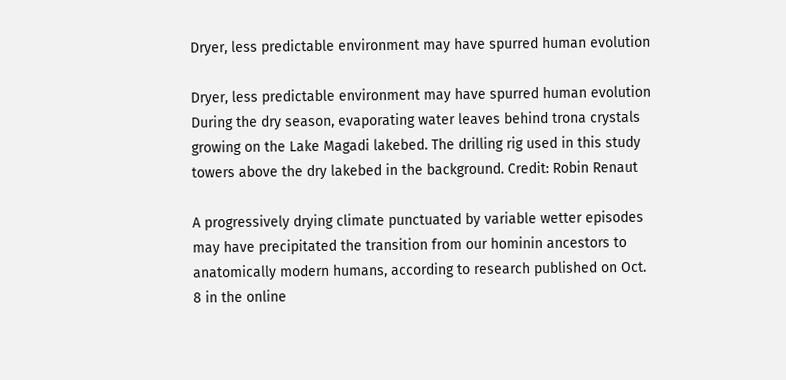Dryer, less predictable environment may have spurred human evolution

Dryer, less predictable environment may have spurred human evolution
During the dry season, evaporating water leaves behind trona crystals growing on the Lake Magadi lakebed. The drilling rig used in this study towers above the dry lakebed in the background. Credit: Robin Renaut

A progressively drying climate punctuated by variable wetter episodes may have precipitated the transition from our hominin ancestors to anatomically modern humans, according to research published on Oct. 8 in the online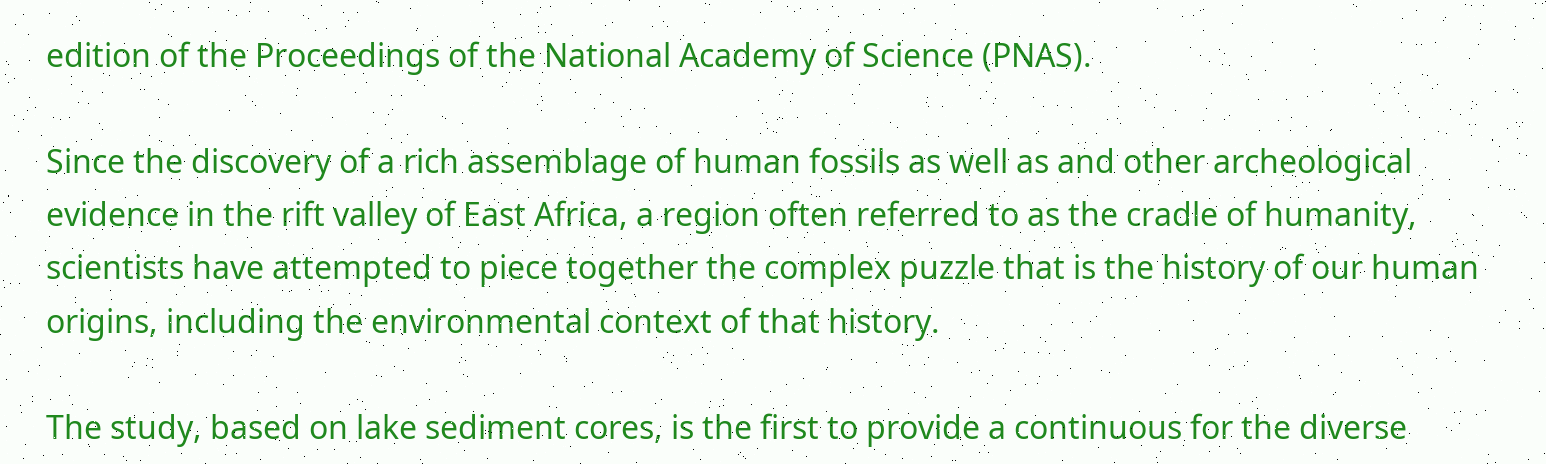edition of the Proceedings of the National Academy of Science (PNAS).

Since the discovery of a rich assemblage of human fossils as well as and other archeological evidence in the rift valley of East Africa, a region often referred to as the cradle of humanity, scientists have attempted to piece together the complex puzzle that is the history of our human origins, including the environmental context of that history.

The study, based on lake sediment cores, is the first to provide a continuous for the diverse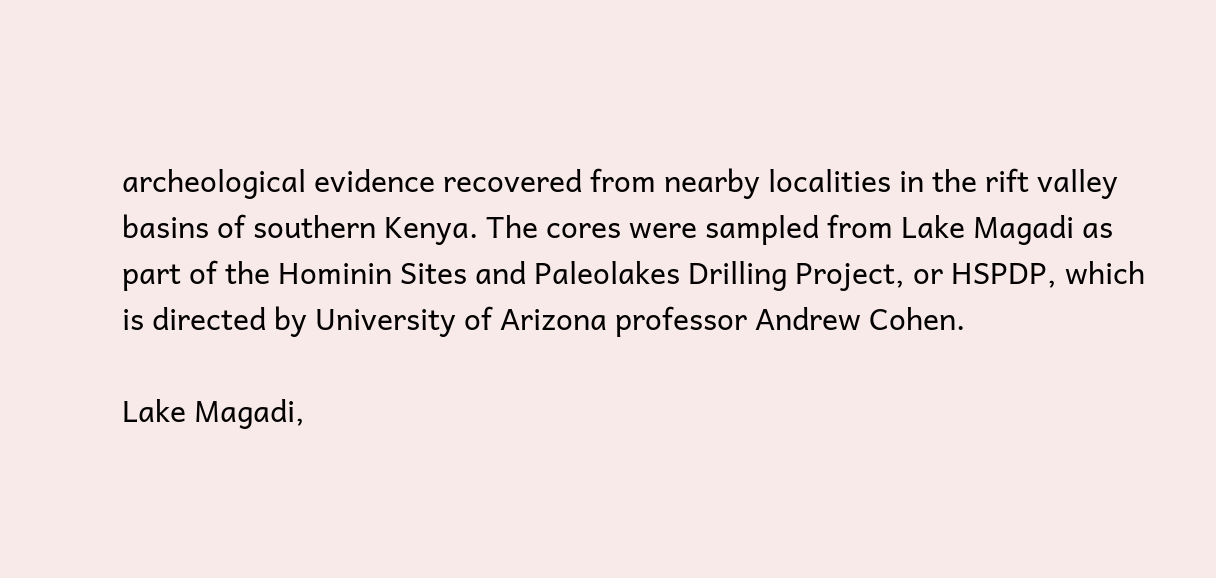archeological evidence recovered from nearby localities in the rift valley basins of southern Kenya. The cores were sampled from Lake Magadi as part of the Hominin Sites and Paleolakes Drilling Project, or HSPDP, which is directed by University of Arizona professor Andrew Cohen.

Lake Magadi,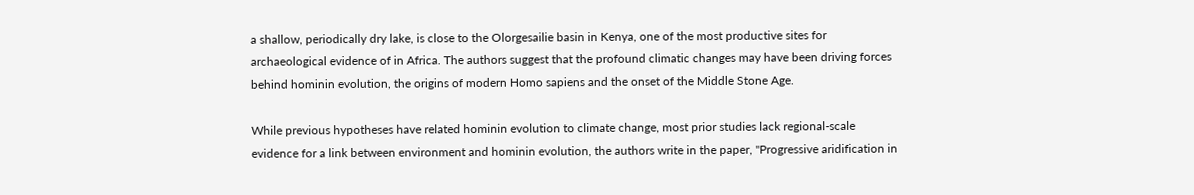a shallow, periodically dry lake, is close to the Olorgesailie basin in Kenya, one of the most productive sites for archaeological evidence of in Africa. The authors suggest that the profound climatic changes may have been driving forces behind hominin evolution, the origins of modern Homo sapiens and the onset of the Middle Stone Age.

While previous hypotheses have related hominin evolution to climate change, most prior studies lack regional-scale evidence for a link between environment and hominin evolution, the authors write in the paper, "Progressive aridification in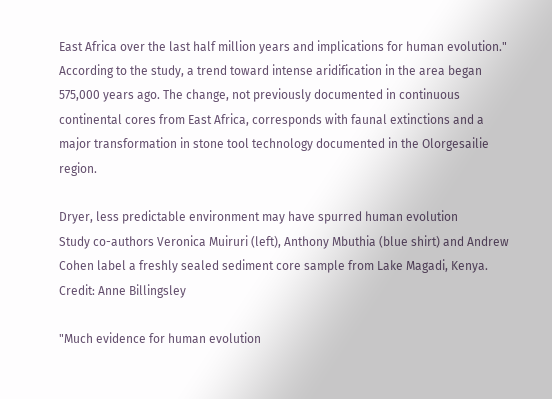East Africa over the last half million years and implications for human evolution." According to the study, a trend toward intense aridification in the area began 575,000 years ago. The change, not previously documented in continuous continental cores from East Africa, corresponds with faunal extinctions and a major transformation in stone tool technology documented in the Olorgesailie region.

Dryer, less predictable environment may have spurred human evolution
Study co-authors Veronica Muiruri (left), Anthony Mbuthia (blue shirt) and Andrew Cohen label a freshly sealed sediment core sample from Lake Magadi, Kenya. Credit: Anne Billingsley

"Much evidence for human evolution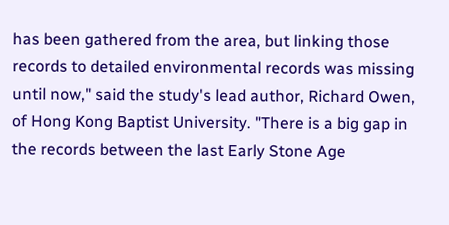has been gathered from the area, but linking those records to detailed environmental records was missing until now," said the study's lead author, Richard Owen, of Hong Kong Baptist University. "There is a big gap in the records between the last Early Stone Age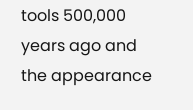tools 500,000 years ago and the appearance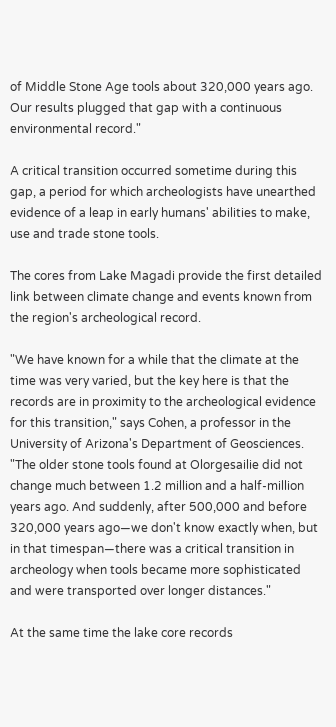of Middle Stone Age tools about 320,000 years ago. Our results plugged that gap with a continuous environmental record."

A critical transition occurred sometime during this gap, a period for which archeologists have unearthed evidence of a leap in early humans' abilities to make, use and trade stone tools.

The cores from Lake Magadi provide the first detailed link between climate change and events known from the region's archeological record.

"We have known for a while that the climate at the time was very varied, but the key here is that the records are in proximity to the archeological evidence for this transition," says Cohen, a professor in the University of Arizona's Department of Geosciences. "The older stone tools found at Olorgesailie did not change much between 1.2 million and a half-million years ago. And suddenly, after 500,000 and before 320,000 years ago—we don't know exactly when, but in that timespan—there was a critical transition in archeology when tools became more sophisticated and were transported over longer distances."

At the same time the lake core records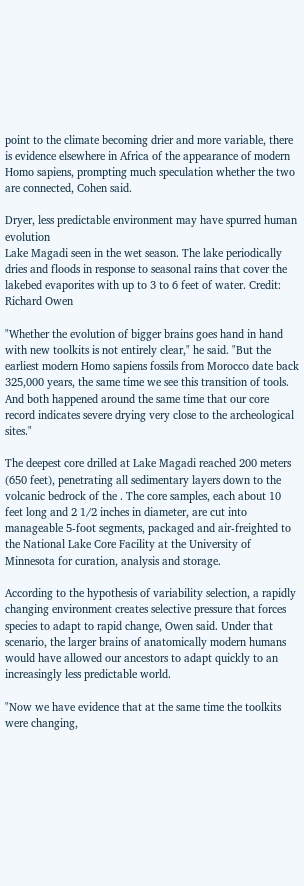point to the climate becoming drier and more variable, there is evidence elsewhere in Africa of the appearance of modern Homo sapiens, prompting much speculation whether the two are connected, Cohen said.

Dryer, less predictable environment may have spurred human evolution
Lake Magadi seen in the wet season. The lake periodically dries and floods in response to seasonal rains that cover the lakebed evaporites with up to 3 to 6 feet of water. Credit: Richard Owen

"Whether the evolution of bigger brains goes hand in hand with new toolkits is not entirely clear," he said. "But the earliest modern Homo sapiens fossils from Morocco date back 325,000 years, the same time we see this transition of tools. And both happened around the same time that our core record indicates severe drying very close to the archeological sites."

The deepest core drilled at Lake Magadi reached 200 meters (650 feet), penetrating all sedimentary layers down to the volcanic bedrock of the . The core samples, each about 10 feet long and 2 1/2 inches in diameter, are cut into manageable 5-foot segments, packaged and air-freighted to the National Lake Core Facility at the University of Minnesota for curation, analysis and storage.

According to the hypothesis of variability selection, a rapidly changing environment creates selective pressure that forces species to adapt to rapid change, Owen said. Under that scenario, the larger brains of anatomically modern humans would have allowed our ancestors to adapt quickly to an increasingly less predictable world.

"Now we have evidence that at the same time the toolkits were changing,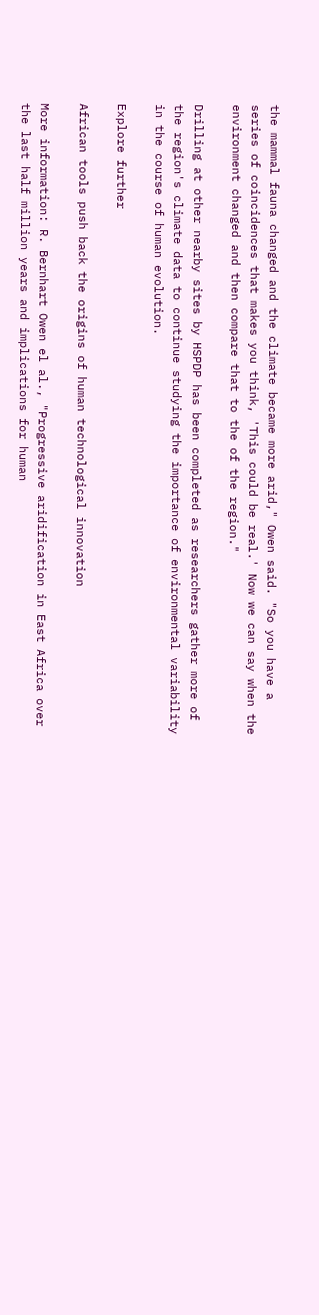the mammal fauna changed and the climate became more arid," Owen said. "So you have a series of coincidences that makes you think, 'This could be real.' Now we can say when the environment changed and then compare that to the of the region."

Drilling at other nearby sites by HSPDP has been completed as researchers gather more of the region's climate data to continue studying the importance of environmental variability in the course of human evolution.

Explore further

African tools push back the origins of human technological innovation

More information: R. Bernhart Owen el al., "Progressive aridification in East Africa over the last half million years and implications for human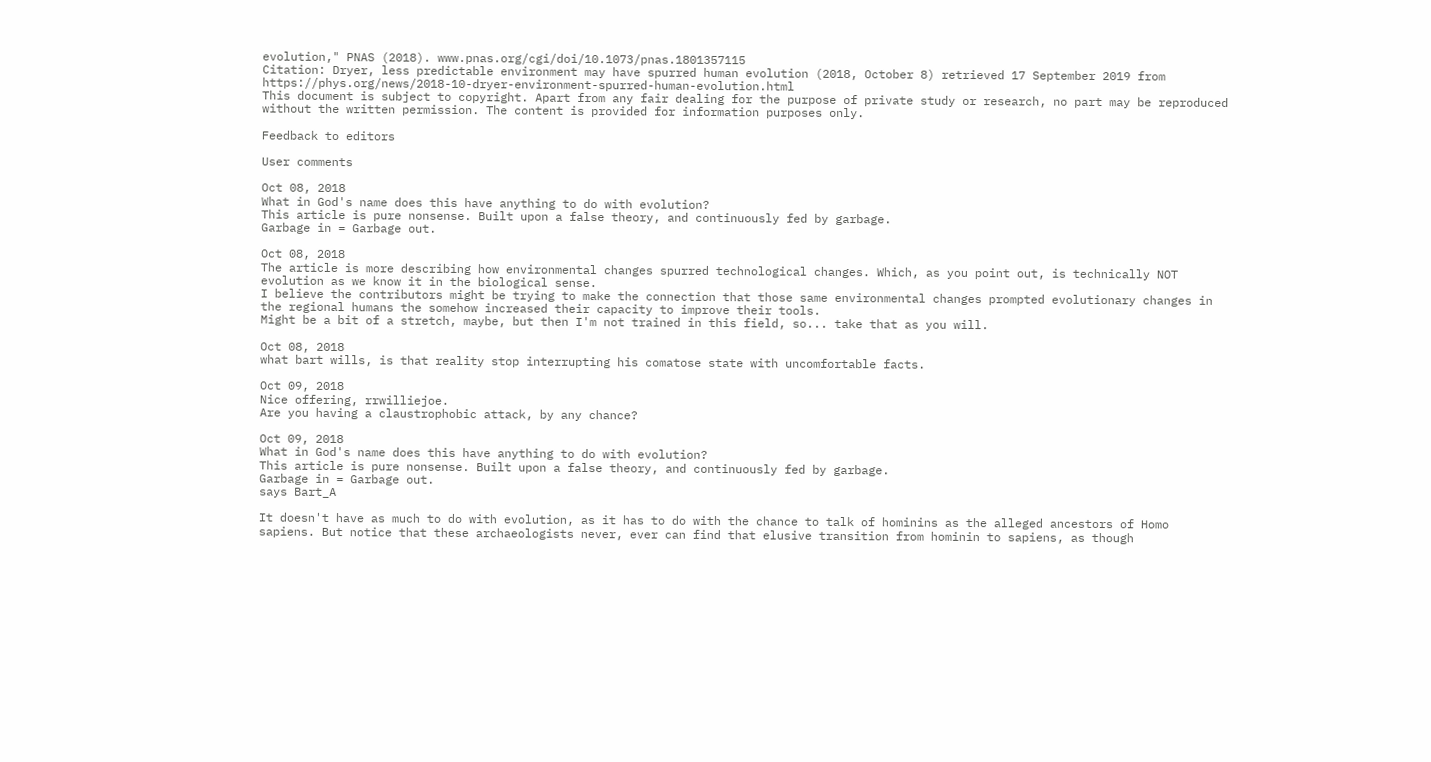evolution," PNAS (2018). www.pnas.org/cgi/doi/10.1073/pnas.1801357115
Citation: Dryer, less predictable environment may have spurred human evolution (2018, October 8) retrieved 17 September 2019 from https://phys.org/news/2018-10-dryer-environment-spurred-human-evolution.html
This document is subject to copyright. Apart from any fair dealing for the purpose of private study or research, no part may be reproduced without the written permission. The content is provided for information purposes only.

Feedback to editors

User comments

Oct 08, 2018
What in God's name does this have anything to do with evolution?
This article is pure nonsense. Built upon a false theory, and continuously fed by garbage.
Garbage in = Garbage out.

Oct 08, 2018
The article is more describing how environmental changes spurred technological changes. Which, as you point out, is technically NOT evolution as we know it in the biological sense.
I believe the contributors might be trying to make the connection that those same environmental changes prompted evolutionary changes in the regional humans the somehow increased their capacity to improve their tools.
Might be a bit of a stretch, maybe, but then I'm not trained in this field, so... take that as you will.

Oct 08, 2018
what bart wills, is that reality stop interrupting his comatose state with uncomfortable facts.

Oct 09, 2018
Nice offering, rrwilliejoe.
Are you having a claustrophobic attack, by any chance?

Oct 09, 2018
What in God's name does this have anything to do with evolution?
This article is pure nonsense. Built upon a false theory, and continuously fed by garbage.
Garbage in = Garbage out.
says Bart_A

It doesn't have as much to do with evolution, as it has to do with the chance to talk of hominins as the alleged ancestors of Homo sapiens. But notice that these archaeologists never, ever can find that elusive transition from hominin to sapiens, as though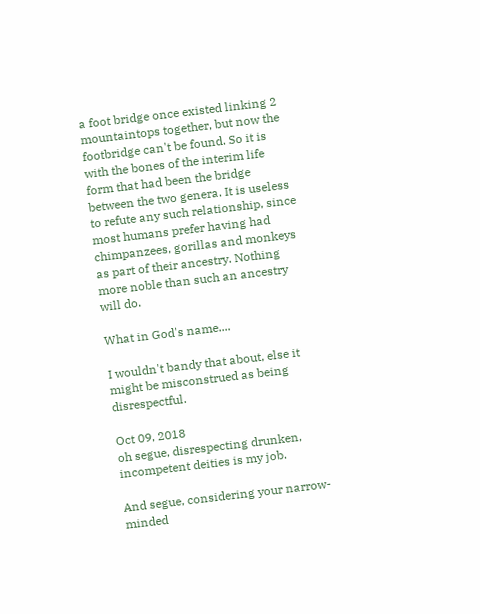a foot bridge once existed linking 2 mountaintops together, but now the footbridge can't be found. So it is with the bones of the interim life form that had been the bridge between the two genera. It is useless to refute any such relationship, since most humans prefer having had chimpanzees, gorillas and monkeys as part of their ancestry. Nothing more noble than such an ancestry will do.

What in God's name....

I wouldn't bandy that about, else it might be misconstrued as being disrespectful.

Oct 09, 2018
oh segue, disrespecting drunken, incompetent deities is my job.

And segue, considering your narrow-minded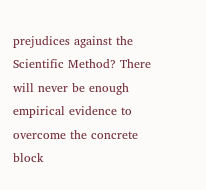prejudices against the Scientific Method? There will never be enough empirical evidence to overcome the concrete block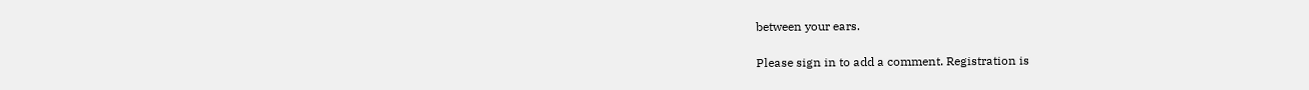between your ears.

Please sign in to add a comment. Registration is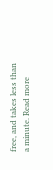free, and takes less than a minute. Read more